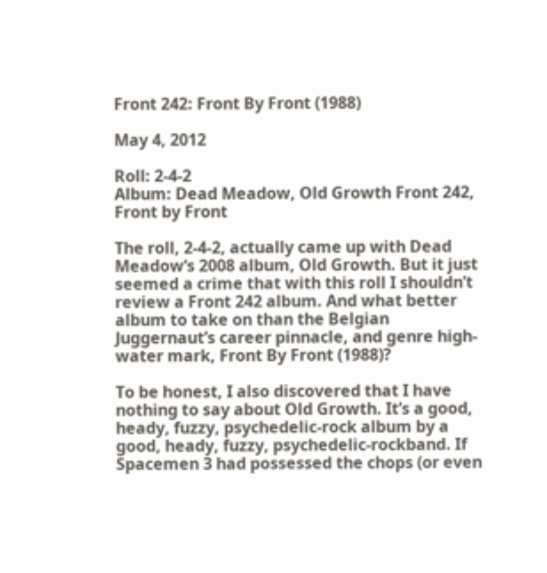Front 242: Front By Front (1988)

May 4, 2012

Roll: 2-4-2
Album: Dead Meadow, Old Growth Front 242, Front by Front

The roll, 2-4-2, actually came up with Dead Meadow‘s 2008 album, Old Growth. But it just seemed a crime that with this roll I shouldn’t review a Front 242 album. And what better album to take on than the Belgian Juggernaut’s career pinnacle, and genre high-water mark, Front By Front (1988)?

To be honest, I also discovered that I have nothing to say about Old Growth. It’s a good, heady, fuzzy, psychedelic-rock album by a good, heady, fuzzy, psychedelic-rockband. If Spacemen 3 had possessed the chops (or even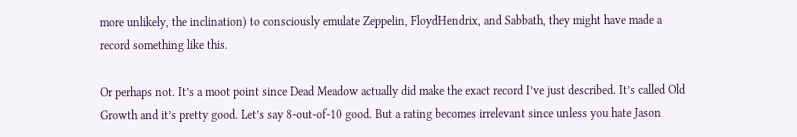more unlikely, the inclination) to consciously emulate Zeppelin, FloydHendrix, and Sabbath, they might have made a record something like this.

Or perhaps not. It’s a moot point since Dead Meadow actually did make the exact record I’ve just described. It’s called Old Growth and it’s pretty good. Let’s say 8-out-of-10 good. But a rating becomes irrelevant since unless you hate Jason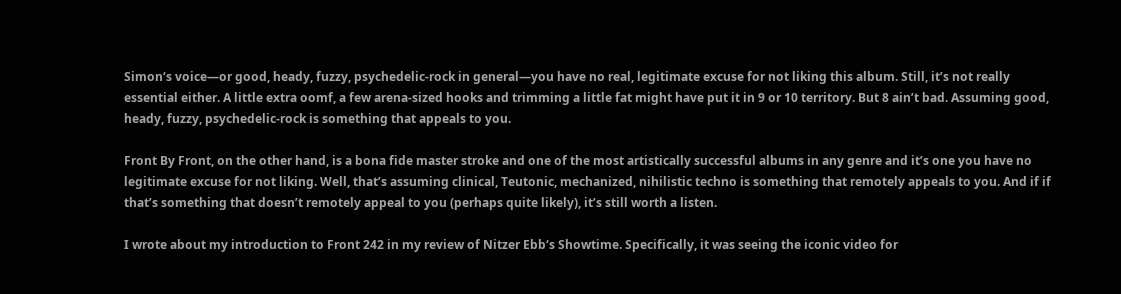Simon‘s voice—or good, heady, fuzzy, psychedelic-rock in general—you have no real, legitimate excuse for not liking this album. Still, it’s not really essential either. A little extra oomf, a few arena-sized hooks and trimming a little fat might have put it in 9 or 10 territory. But 8 ain’t bad. Assuming good, heady, fuzzy, psychedelic-rock is something that appeals to you.

Front By Front, on the other hand, is a bona fide master stroke and one of the most artistically successful albums in any genre and it’s one you have no legitimate excuse for not liking. Well, that’s assuming clinical, Teutonic, mechanized, nihilistic techno is something that remotely appeals to you. And if if that’s something that doesn’t remotely appeal to you (perhaps quite likely), it’s still worth a listen.

I wrote about my introduction to Front 242 in my review of Nitzer Ebb‘s Showtime. Specifically, it was seeing the iconic video for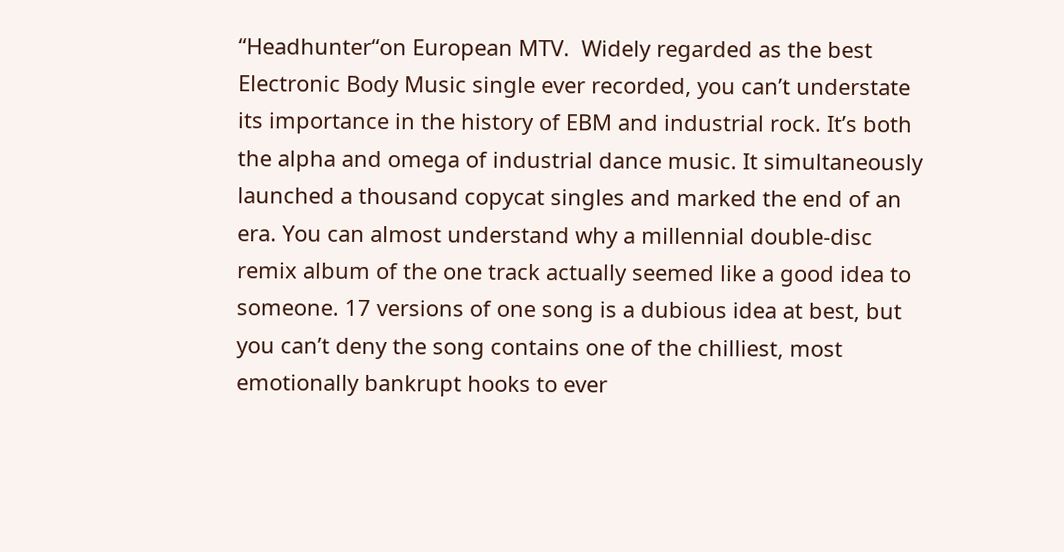“Headhunter“on European MTV.  Widely regarded as the best Electronic Body Music single ever recorded, you can’t understate its importance in the history of EBM and industrial rock. It’s both the alpha and omega of industrial dance music. It simultaneously launched a thousand copycat singles and marked the end of an era. You can almost understand why a millennial double-disc remix album of the one track actually seemed like a good idea to someone. 17 versions of one song is a dubious idea at best, but you can’t deny the song contains one of the chilliest, most emotionally bankrupt hooks to ever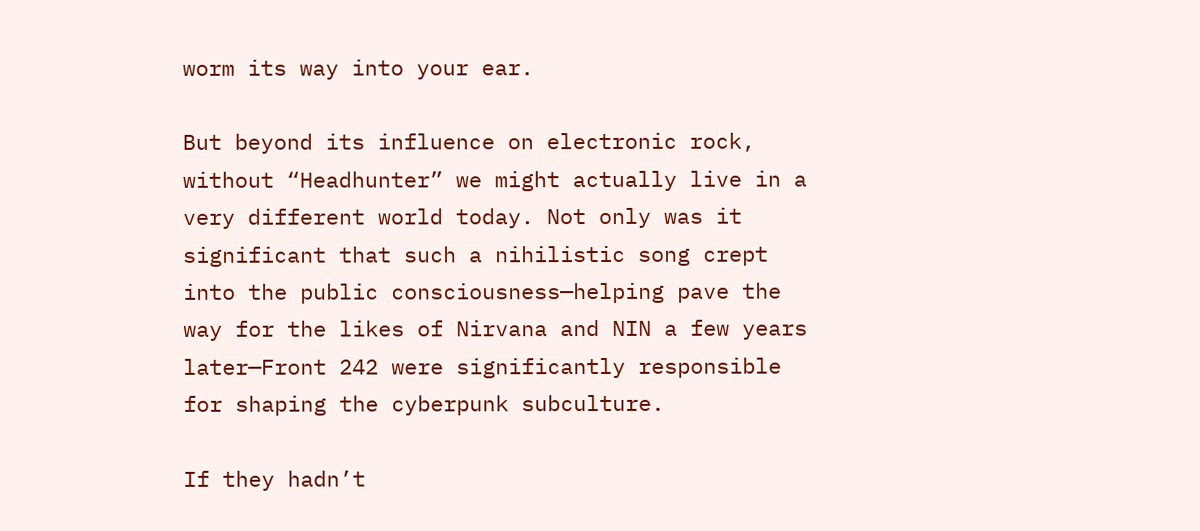worm its way into your ear.

But beyond its influence on electronic rock, without “Headhunter” we might actually live in a very different world today. Not only was it significant that such a nihilistic song crept into the public consciousness—helping pave the way for the likes of Nirvana and NIN a few years later—Front 242 were significantly responsible for shaping the cyberpunk subculture.

If they hadn’t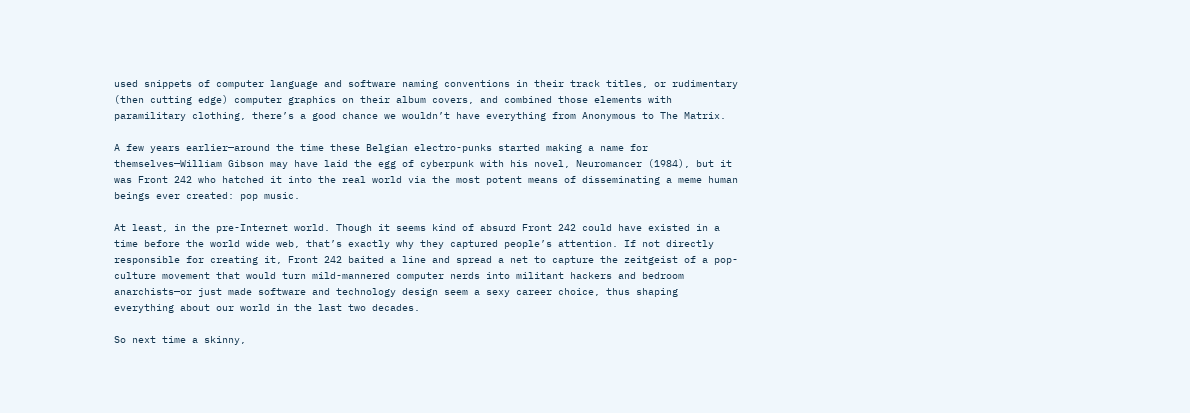used snippets of computer language and software naming conventions in their track titles, or rudimentary (then cutting edge) computer graphics on their album covers, and combined those elements with paramilitary clothing, there’s a good chance we wouldn’t have everything from Anonymous to The Matrix.

A few years earlier—around the time these Belgian electro-punks started making a name for themselves—William Gibson may have laid the egg of cyberpunk with his novel, Neuromancer (1984), but it was Front 242 who hatched it into the real world via the most potent means of disseminating a meme human beings ever created: pop music.

At least, in the pre-Internet world. Though it seems kind of absurd Front 242 could have existed in a time before the world wide web, that’s exactly why they captured people’s attention. If not directly responsible for creating it, Front 242 baited a line and spread a net to capture the zeitgeist of a pop-culture movement that would turn mild-mannered computer nerds into militant hackers and bedroom anarchists—or just made software and technology design seem a sexy career choice, thus shaping everything about our world in the last two decades.

So next time a skinny,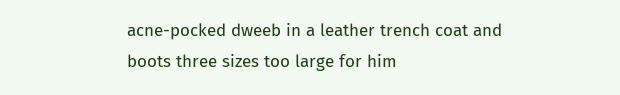acne-pocked dweeb in a leather trench coat and boots three sizes too large for him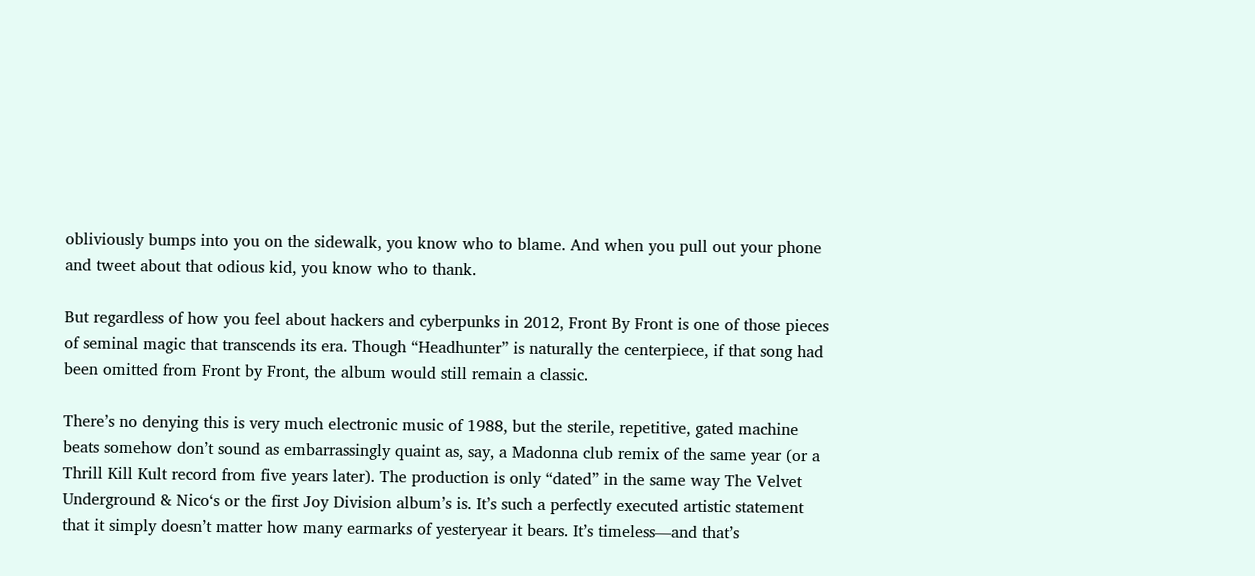obliviously bumps into you on the sidewalk, you know who to blame. And when you pull out your phone and tweet about that odious kid, you know who to thank.

But regardless of how you feel about hackers and cyberpunks in 2012, Front By Front is one of those pieces of seminal magic that transcends its era. Though “Headhunter” is naturally the centerpiece, if that song had been omitted from Front by Front, the album would still remain a classic.

There’s no denying this is very much electronic music of 1988, but the sterile, repetitive, gated machine beats somehow don’t sound as embarrassingly quaint as, say, a Madonna club remix of the same year (or a Thrill Kill Kult record from five years later). The production is only “dated” in the same way The Velvet Underground & Nico‘s or the first Joy Division album’s is. It’s such a perfectly executed artistic statement that it simply doesn’t matter how many earmarks of yesteryear it bears. It’s timeless—and that’s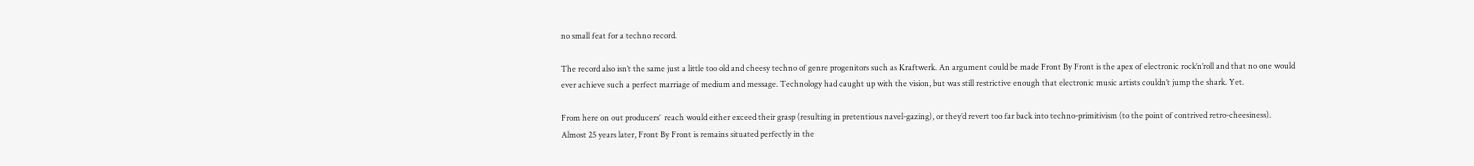no small feat for a techno record.

The record also isn’t the same just a little too old and cheesy techno of genre progenitors such as Kraftwerk. An argument could be made Front By Front is the apex of electronic rock’n’roll and that no one would ever achieve such a perfect marriage of medium and message. Technology had caught up with the vision, but was still restrictive enough that electronic music artists couldn’t jump the shark. Yet.

From here on out producers’  reach would either exceed their grasp (resulting in pretentious navel-gazing), or they’d revert too far back into techno-primitivism (to the point of contrived retro-cheesiness). Almost 25 years later, Front By Front is remains situated perfectly in the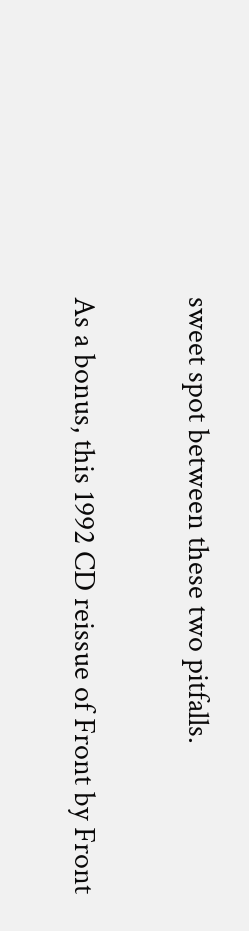sweet spot between these two pitfalls.

As a bonus, this 1992 CD reissue of Front by Front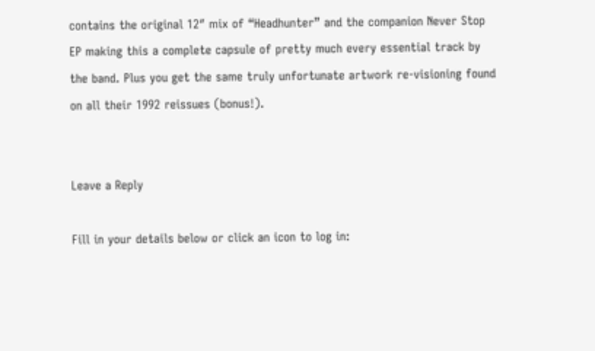contains the original 12″ mix of “Headhunter” and the companion Never Stop EP making this a complete capsule of pretty much every essential track by the band. Plus you get the same truly unfortunate artwork re-visioning found on all their 1992 reissues (bonus!).


Leave a Reply

Fill in your details below or click an icon to log in: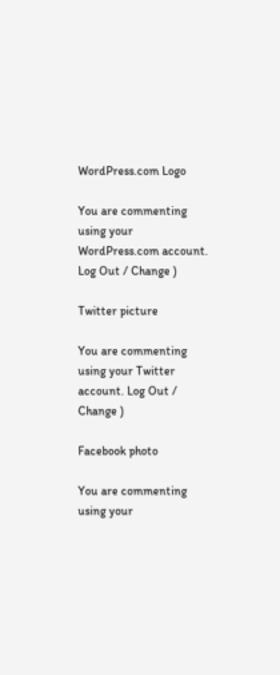WordPress.com Logo

You are commenting using your WordPress.com account. Log Out / Change )

Twitter picture

You are commenting using your Twitter account. Log Out / Change )

Facebook photo

You are commenting using your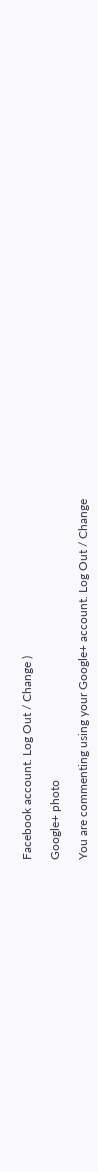Facebook account. Log Out / Change )

Google+ photo

You are commenting using your Google+ account. Log Out / Change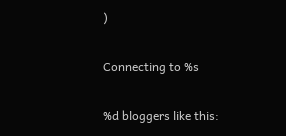)

Connecting to %s

%d bloggers like this: